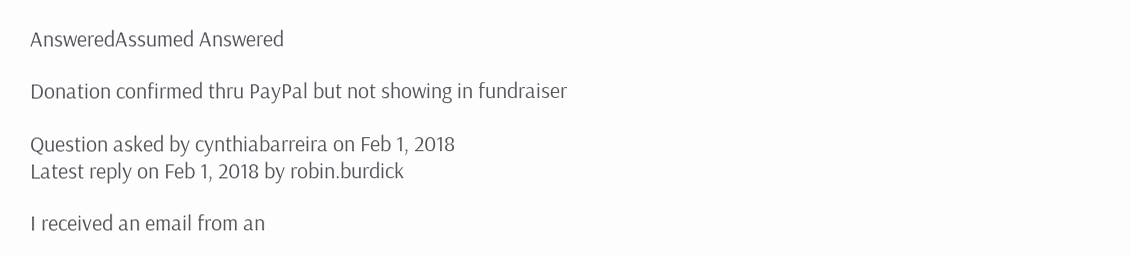AnsweredAssumed Answered

Donation confirmed thru PayPal but not showing in fundraiser

Question asked by cynthiabarreira on Feb 1, 2018
Latest reply on Feb 1, 2018 by robin.burdick

I received an email from an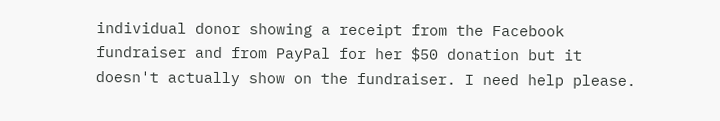individual donor showing a receipt from the Facebook fundraiser and from PayPal for her $50 donation but it doesn't actually show on the fundraiser. I need help please.